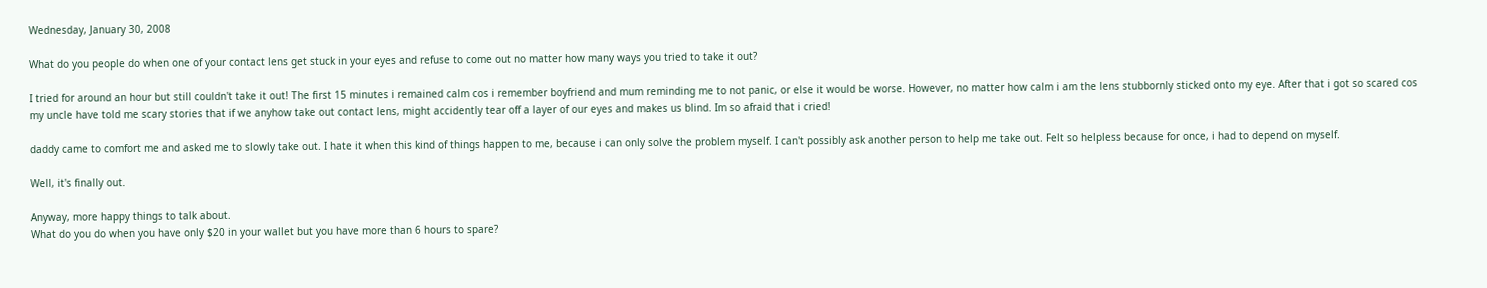Wednesday, January 30, 2008

What do you people do when one of your contact lens get stuck in your eyes and refuse to come out no matter how many ways you tried to take it out?

I tried for around an hour but still couldn't take it out! The first 15 minutes i remained calm cos i remember boyfriend and mum reminding me to not panic, or else it would be worse. However, no matter how calm i am the lens stubbornly sticked onto my eye. After that i got so scared cos my uncle have told me scary stories that if we anyhow take out contact lens, might accidently tear off a layer of our eyes and makes us blind. Im so afraid that i cried!

daddy came to comfort me and asked me to slowly take out. I hate it when this kind of things happen to me, because i can only solve the problem myself. I can't possibly ask another person to help me take out. Felt so helpless because for once, i had to depend on myself.

Well, it's finally out.

Anyway, more happy things to talk about.
What do you do when you have only $20 in your wallet but you have more than 6 hours to spare?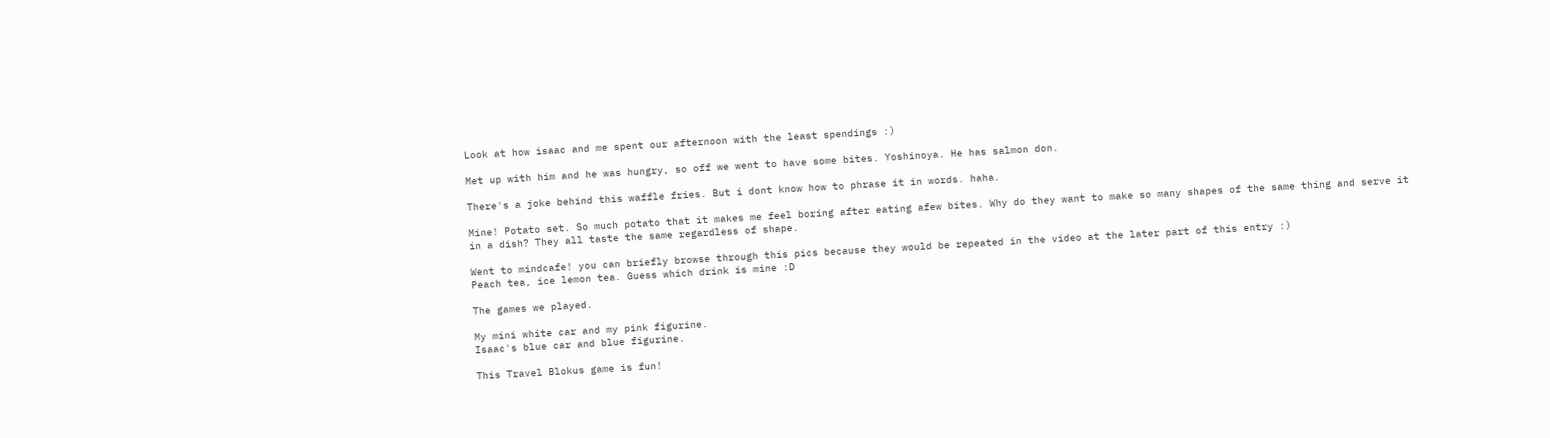Look at how isaac and me spent our afternoon with the least spendings :)

Met up with him and he was hungry, so off we went to have some bites. Yoshinoya. He has salmon don.

There's a joke behind this waffle fries. But i dont know how to phrase it in words. haha.

Mine! Potato set. So much potato that it makes me feel boring after eating afew bites. Why do they want to make so many shapes of the same thing and serve it in a dish? They all taste the same regardless of shape.

Went to mindcafe! you can briefly browse through this pics because they would be repeated in the video at the later part of this entry :)
Peach tea, ice lemon tea. Guess which drink is mine :D

The games we played.

My mini white car and my pink figurine.
Isaac's blue car and blue figurine.

This Travel Blokus game is fun!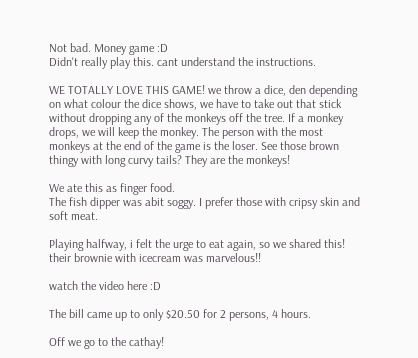Not bad. Money game :D
Didn't really play this. cant understand the instructions.

WE TOTALLY LOVE THIS GAME! we throw a dice, den depending on what colour the dice shows, we have to take out that stick without dropping any of the monkeys off the tree. If a monkey drops, we will keep the monkey. The person with the most monkeys at the end of the game is the loser. See those brown thingy with long curvy tails? They are the monkeys!

We ate this as finger food.
The fish dipper was abit soggy. I prefer those with cripsy skin and soft meat.

Playing halfway, i felt the urge to eat again, so we shared this!
their brownie with icecream was marvelous!!

watch the video here :D

The bill came up to only $20.50 for 2 persons, 4 hours.

Off we go to the cathay!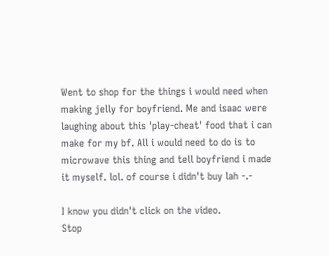Went to shop for the things i would need when making jelly for boyfriend. Me and isaac were laughing about this 'play-cheat' food that i can make for my bf. All i would need to do is to microwave this thing and tell boyfriend i made it myself. lol. of course i didn't buy lah -.-

I know you didn't click on the video.
Stop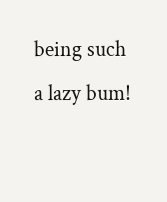being such a lazy bum!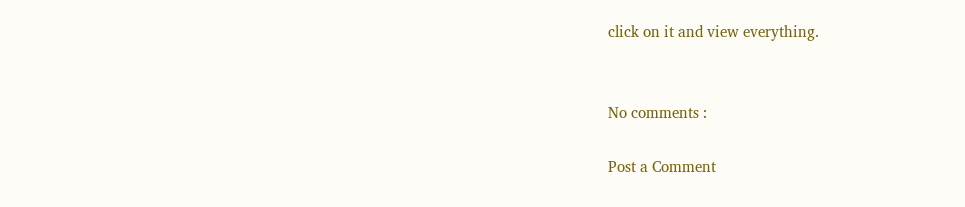click on it and view everything.


No comments :

Post a Comment